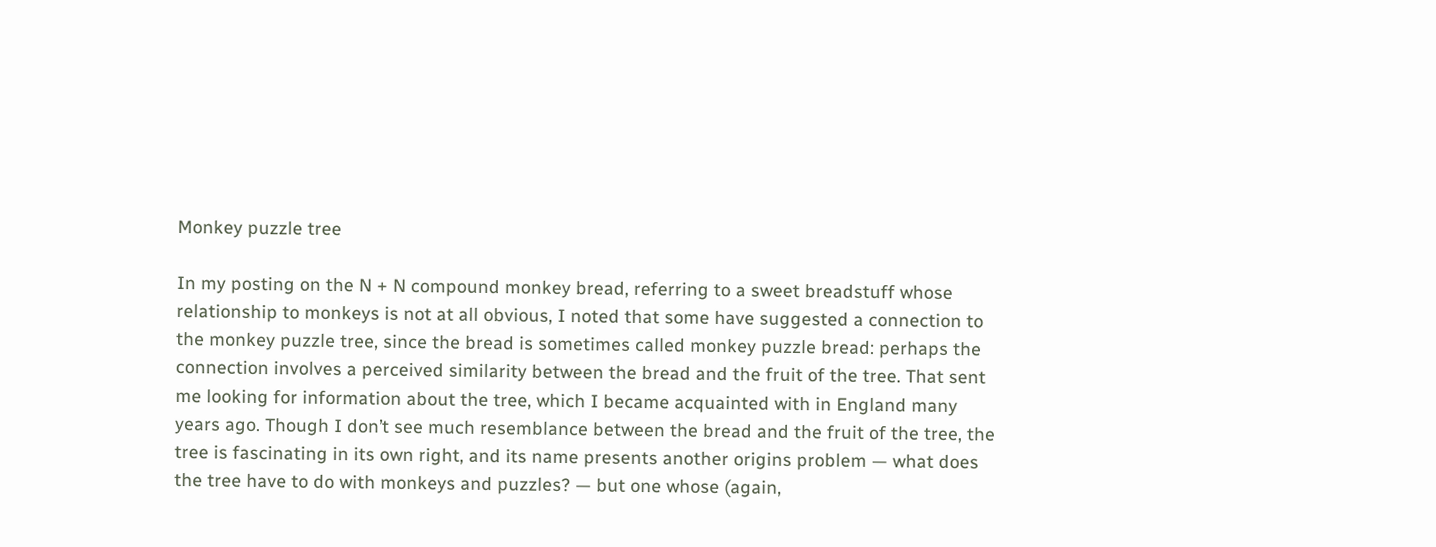Monkey puzzle tree

In my posting on the N + N compound monkey bread, referring to a sweet breadstuff whose relationship to monkeys is not at all obvious, I noted that some have suggested a connection to the monkey puzzle tree, since the bread is sometimes called monkey puzzle bread: perhaps the connection involves a perceived similarity between the bread and the fruit of the tree. That sent me looking for information about the tree, which I became acquainted with in England many years ago. Though I don’t see much resemblance between the bread and the fruit of the tree, the tree is fascinating in its own right, and its name presents another origins problem — what does the tree have to do with monkeys and puzzles? — but one whose (again,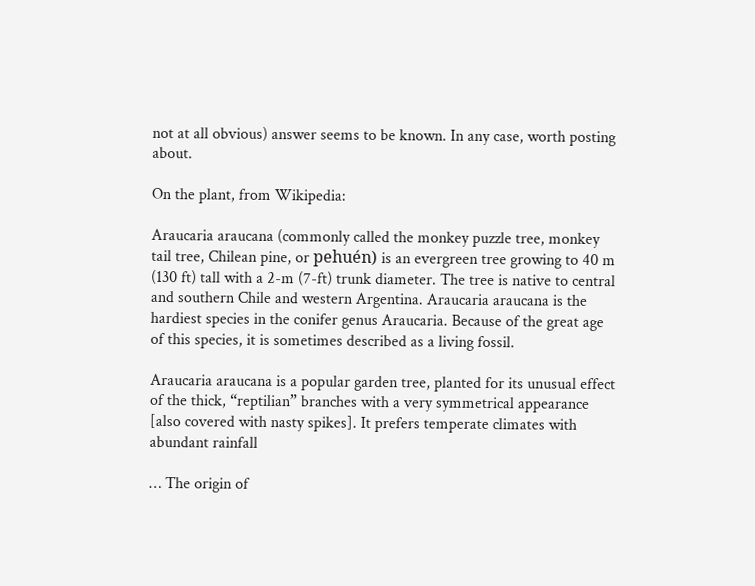not at all obvious) answer seems to be known. In any case, worth posting about.

On the plant, from Wikipedia:

Araucaria araucana (commonly called the monkey puzzle tree, monkey tail tree, Chilean pine, or pehuén) is an evergreen tree growing to 40 m (130 ft) tall with a 2-m (7-ft) trunk diameter. The tree is native to central and southern Chile and western Argentina. Araucaria araucana is the hardiest species in the conifer genus Araucaria. Because of the great age of this species, it is sometimes described as a living fossil.

Araucaria araucana is a popular garden tree, planted for its unusual effect of the thick, “reptilian” branches with a very symmetrical appearance [also covered with nasty spikes]. It prefers temperate climates with abundant rainfall

… The origin of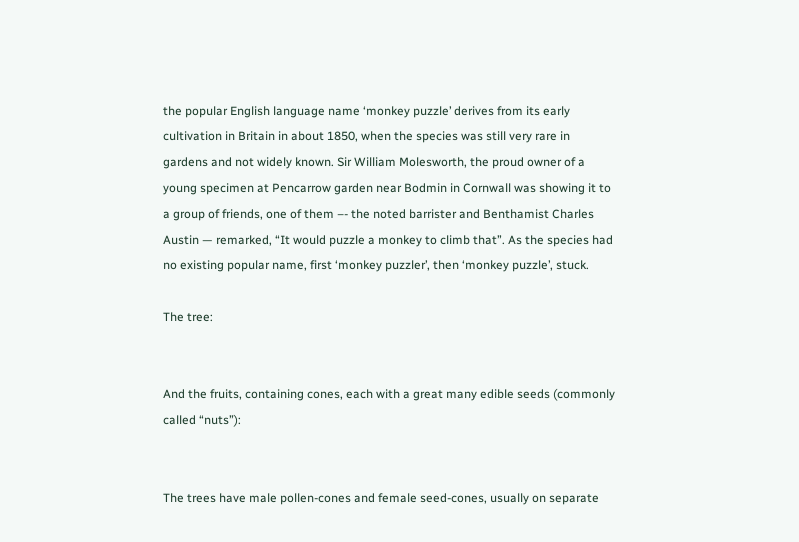the popular English language name ‘monkey puzzle’ derives from its early cultivation in Britain in about 1850, when the species was still very rare in gardens and not widely known. Sir William Molesworth, the proud owner of a young specimen at Pencarrow garden near Bodmin in Cornwall was showing it to a group of friends, one of them –- the noted barrister and Benthamist Charles Austin — remarked, “It would puzzle a monkey to climb that”. As the species had no existing popular name, first ‘monkey puzzler’, then ‘monkey puzzle’, stuck.

The tree:


And the fruits, containing cones, each with a great many edible seeds (commonly called “nuts”):


The trees have male pollen-cones and female seed-cones, usually on separate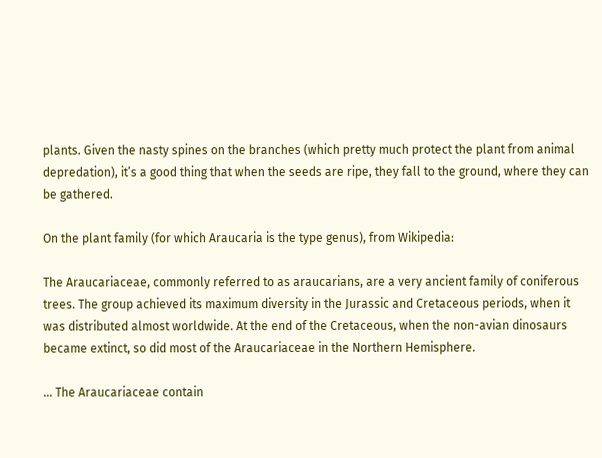plants. Given the nasty spines on the branches (which pretty much protect the plant from animal depredation), it’s a good thing that when the seeds are ripe, they fall to the ground, where they can be gathered.

On the plant family (for which Araucaria is the type genus), from Wikipedia:

The Araucariaceae, commonly referred to as araucarians, are a very ancient family of coniferous trees. The group achieved its maximum diversity in the Jurassic and Cretaceous periods, when it was distributed almost worldwide. At the end of the Cretaceous, when the non-avian dinosaurs became extinct, so did most of the Araucariaceae in the Northern Hemisphere.

… The Araucariaceae contain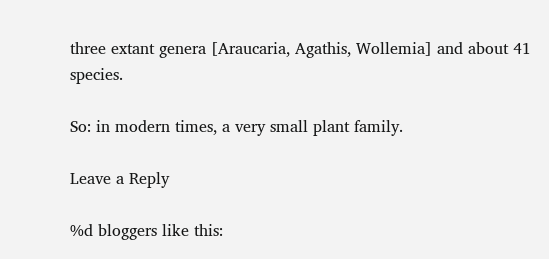three extant genera [Araucaria, Agathis, Wollemia] and about 41 species.

So: in modern times, a very small plant family.

Leave a Reply

%d bloggers like this: